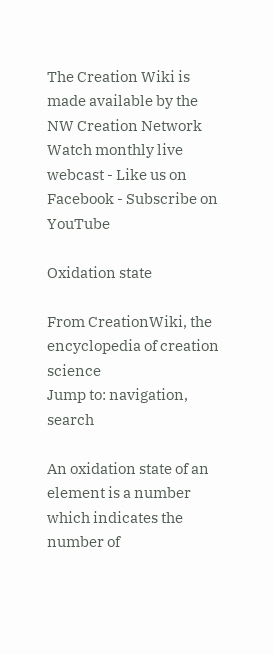The Creation Wiki is made available by the NW Creation Network
Watch monthly live webcast - Like us on Facebook - Subscribe on YouTube

Oxidation state

From CreationWiki, the encyclopedia of creation science
Jump to: navigation, search

An oxidation state of an element is a number which indicates the number of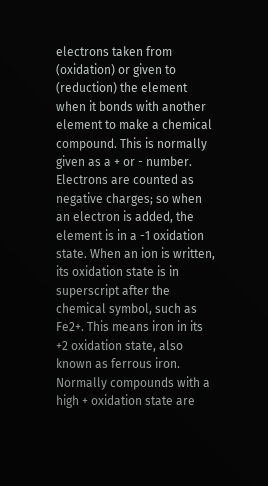electrons taken from (oxidation) or given to (reduction) the element when it bonds with another element to make a chemical compound. This is normally given as a + or - number. Electrons are counted as negative charges; so when an electron is added, the element is in a -1 oxidation state. When an ion is written, its oxidation state is in superscript after the chemical symbol, such as Fe2+. This means iron in its +2 oxidation state, also known as ferrous iron. Normally compounds with a high + oxidation state are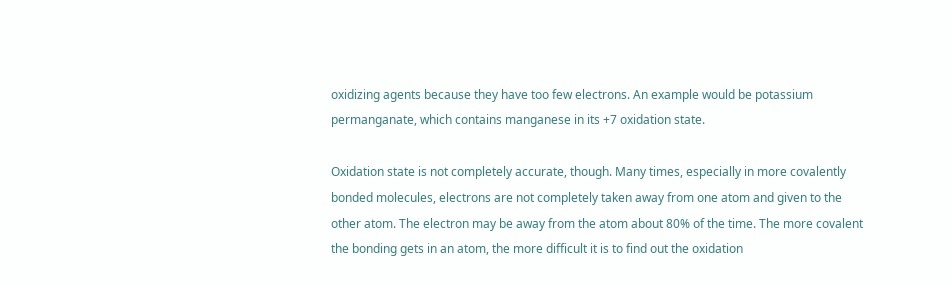oxidizing agents because they have too few electrons. An example would be potassium permanganate, which contains manganese in its +7 oxidation state.

Oxidation state is not completely accurate, though. Many times, especially in more covalently bonded molecules, electrons are not completely taken away from one atom and given to the other atom. The electron may be away from the atom about 80% of the time. The more covalent the bonding gets in an atom, the more difficult it is to find out the oxidation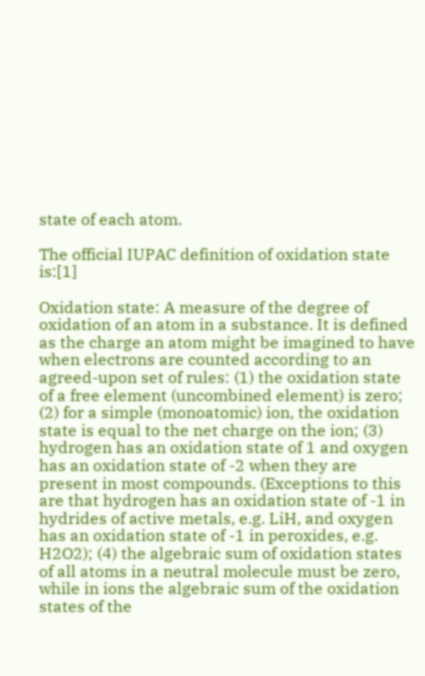state of each atom.

The official IUPAC definition of oxidation state is:[1]

Oxidation state: A measure of the degree of oxidation of an atom in a substance. It is defined as the charge an atom might be imagined to have when electrons are counted according to an agreed-upon set of rules: (1) the oxidation state of a free element (uncombined element) is zero; (2) for a simple (monoatomic) ion, the oxidation state is equal to the net charge on the ion; (3) hydrogen has an oxidation state of 1 and oxygen has an oxidation state of -2 when they are present in most compounds. (Exceptions to this are that hydrogen has an oxidation state of -1 in hydrides of active metals, e.g. LiH, and oxygen has an oxidation state of -1 in peroxides, e.g. H2O2); (4) the algebraic sum of oxidation states of all atoms in a neutral molecule must be zero, while in ions the algebraic sum of the oxidation states of the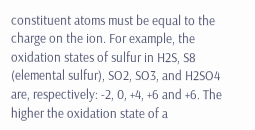constituent atoms must be equal to the charge on the ion. For example, the oxidation states of sulfur in H2S, S8 (elemental sulfur), SO2, SO3, and H2SO4 are, respectively: -2, 0, +4, +6 and +6. The higher the oxidation state of a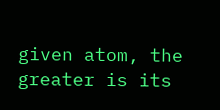given atom, the greater is its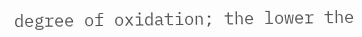degree of oxidation; the lower the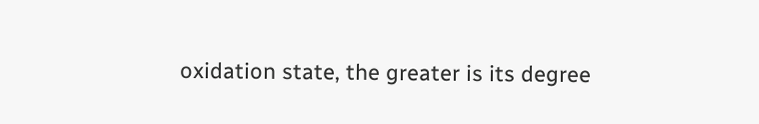oxidation state, the greater is its degree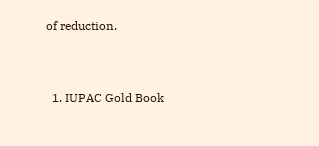of reduction.


  1. IUPAC Gold Book